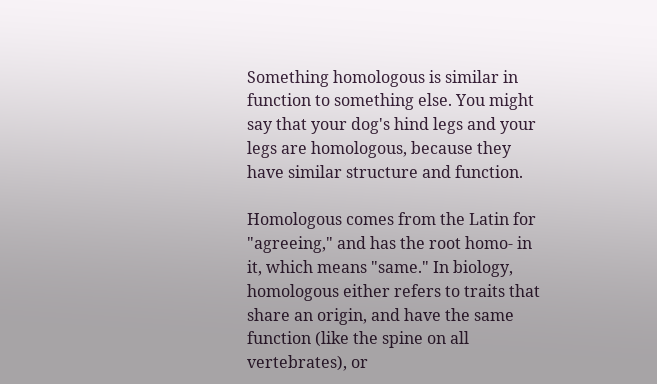Something homologous is similar in function to something else. You might say that your dog's hind legs and your legs are homologous, because they have similar structure and function.

Homologous comes from the Latin for "agreeing," and has the root homo- in it, which means "same." In biology, homologous either refers to traits that share an origin, and have the same function (like the spine on all vertebrates), or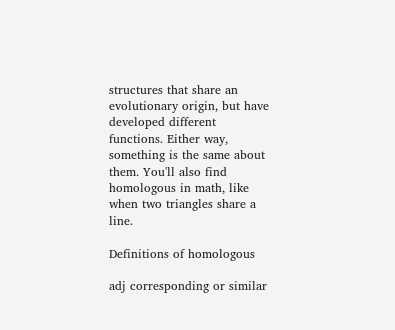structures that share an evolutionary origin, but have developed different functions. Either way, something is the same about them. You'll also find homologous in math, like when two triangles share a line.

Definitions of homologous

adj corresponding or similar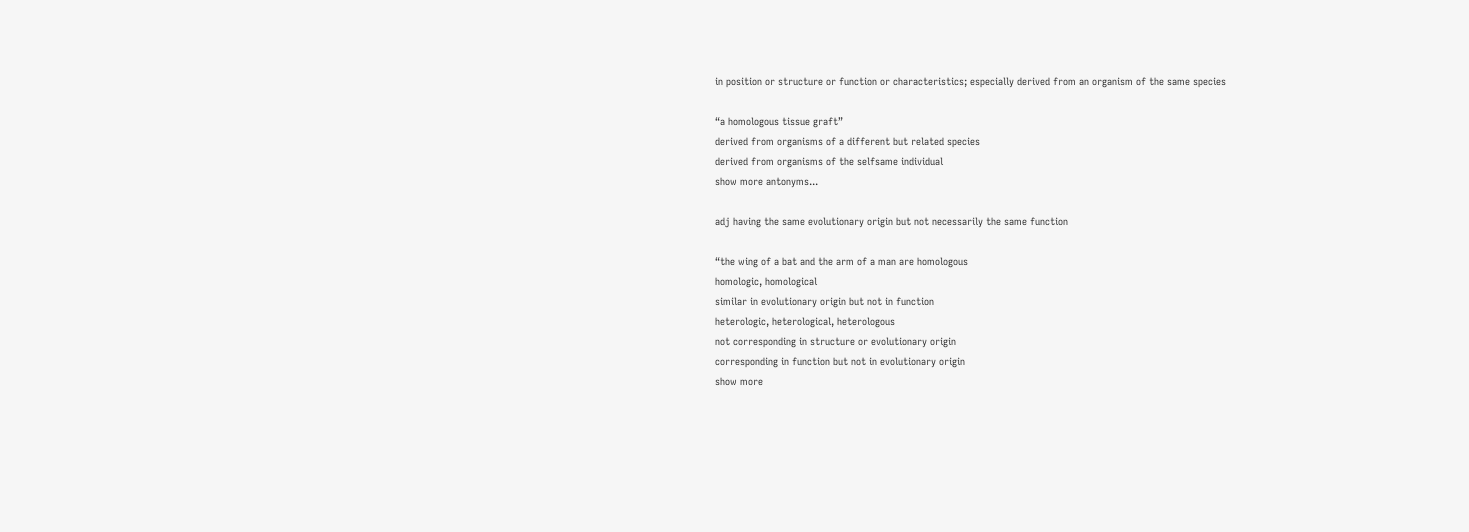in position or structure or function or characteristics; especially derived from an organism of the same species

“a homologous tissue graft”
derived from organisms of a different but related species
derived from organisms of the selfsame individual
show more antonyms...

adj having the same evolutionary origin but not necessarily the same function

“the wing of a bat and the arm of a man are homologous
homologic, homological
similar in evolutionary origin but not in function
heterologic, heterological, heterologous
not corresponding in structure or evolutionary origin
corresponding in function but not in evolutionary origin
show more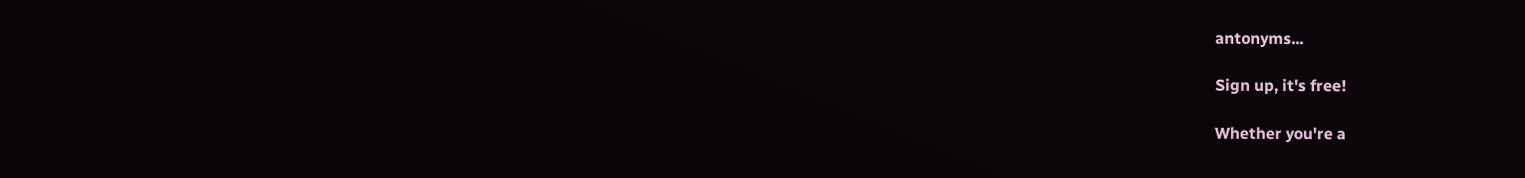antonyms...

Sign up, it's free!

Whether you're a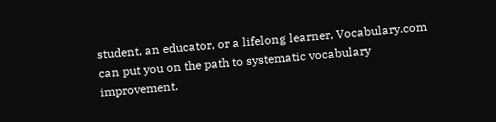student, an educator, or a lifelong learner, Vocabulary.com can put you on the path to systematic vocabulary improvement.